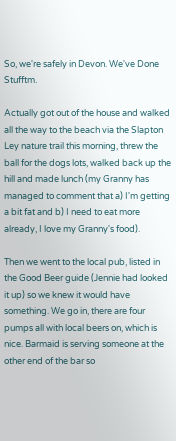So, we're safely in Devon. We've Done Stufftm.

Actually got out of the house and walked all the way to the beach via the Slapton Ley nature trail this morning, threw the ball for the dogs lots, walked back up the hill and made lunch (my Granny has managed to comment that a) I'm getting a bit fat and b) I need to eat more already, I love my Granny's food).

Then we went to the local pub, listed in the Good Beer guide (Jennie had looked it up) so we knew it would have something. We go in, there are four pumps all with local beers on, which is nice. Barmaid is serving someone at the other end of the bar so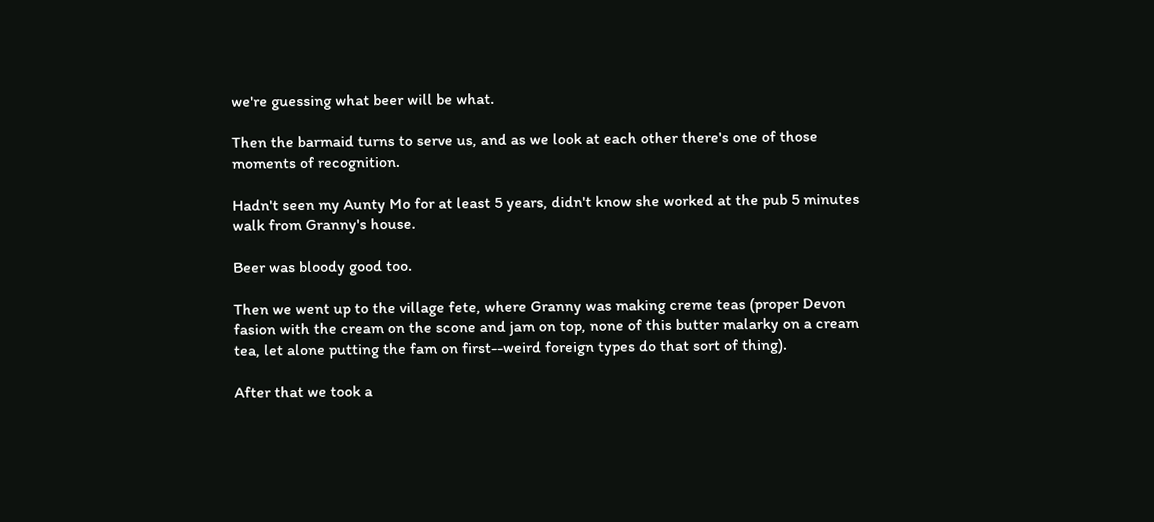we're guessing what beer will be what.

Then the barmaid turns to serve us, and as we look at each other there's one of those moments of recognition.

Hadn't seen my Aunty Mo for at least 5 years, didn't know she worked at the pub 5 minutes walk from Granny's house.

Beer was bloody good too.

Then we went up to the village fete, where Granny was making creme teas (proper Devon fasion with the cream on the scone and jam on top, none of this butter malarky on a cream tea, let alone putting the fam on first--weird foreign types do that sort of thing).

After that we took a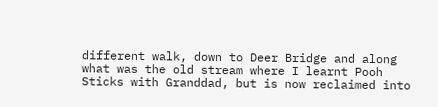different walk, down to Deer Bridge and along what was the old stream where I learnt Pooh Sticks with Granddad, but is now reclaimed into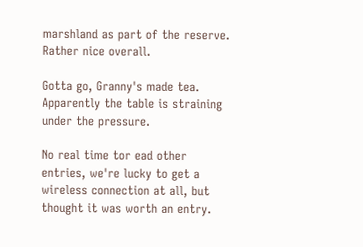marshland as part of the reserve. Rather nice overall.

Gotta go, Granny's made tea. Apparently the table is straining under the pressure.

No real time tor ead other entries, we're lucky to get a wireless connection at all, but thought it was worth an entry.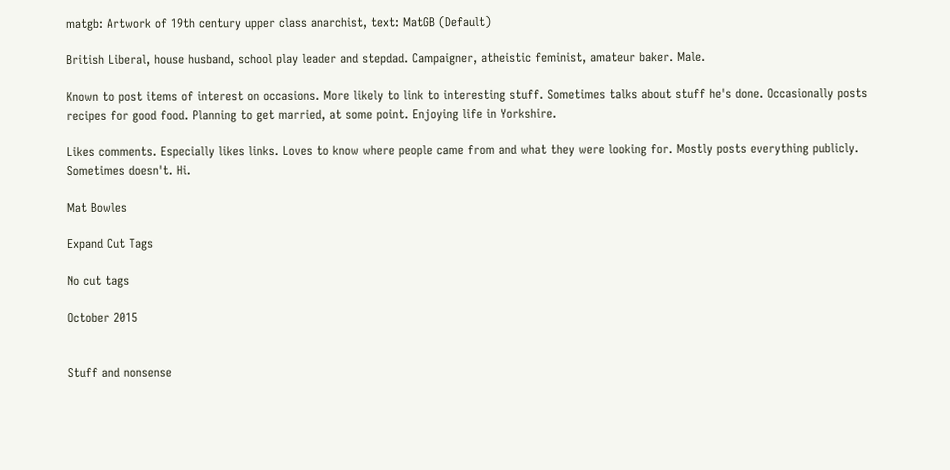matgb: Artwork of 19th century upper class anarchist, text: MatGB (Default)

British Liberal, house husband, school play leader and stepdad. Campaigner, atheistic feminist, amateur baker. Male.

Known to post items of interest on occasions. More likely to link to interesting stuff. Sometimes talks about stuff he's done. Occasionally posts recipes for good food. Planning to get married, at some point. Enjoying life in Yorkshire.

Likes comments. Especially likes links. Loves to know where people came from and what they were looking for. Mostly posts everything publicly. Sometimes doesn't. Hi.

Mat Bowles

Expand Cut Tags

No cut tags

October 2015


Stuff and nonsense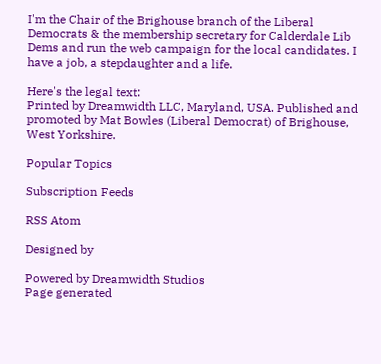I'm the Chair of the Brighouse branch of the Liberal Democrats & the membership secretary for Calderdale Lib Dems and run the web campaign for the local candidates. I have a job, a stepdaughter and a life.

Here's the legal text:
Printed by Dreamwidth LLC, Maryland, USA. Published and promoted by Mat Bowles (Liberal Democrat) of Brighouse, West Yorkshire.

Popular Topics

Subscription Feeds

RSS Atom

Designed by

Powered by Dreamwidth Studios
Page generated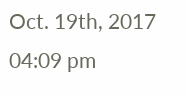Oct. 19th, 2017 04:09 pm